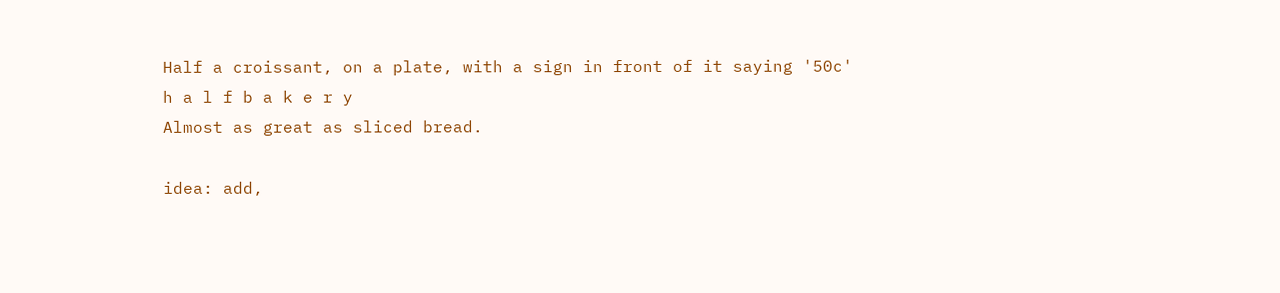Half a croissant, on a plate, with a sign in front of it saying '50c'
h a l f b a k e r y
Almost as great as sliced bread.

idea: add,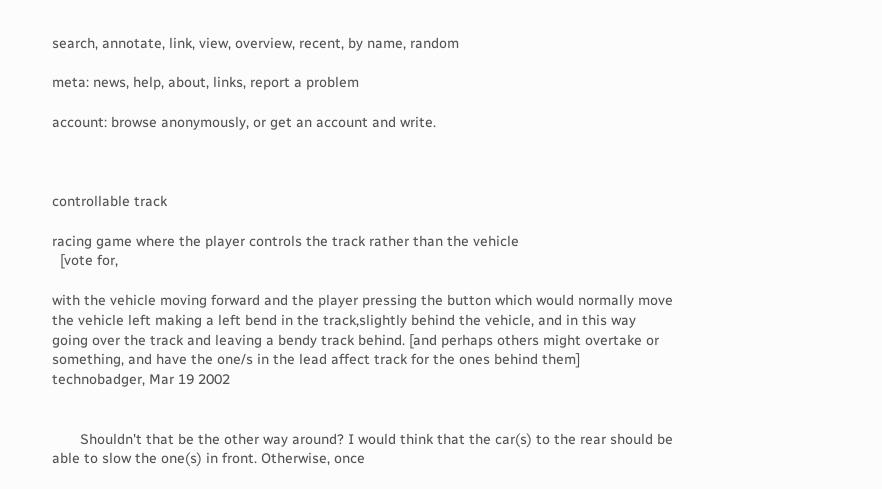search, annotate, link, view, overview, recent, by name, random

meta: news, help, about, links, report a problem

account: browse anonymously, or get an account and write.



controllable track

racing game where the player controls the track rather than the vehicle
  [vote for,

with the vehicle moving forward and the player pressing the button which would normally move the vehicle left making a left bend in the track,slightly behind the vehicle, and in this way going over the track and leaving a bendy track behind. [and perhaps others might overtake or something, and have the one/s in the lead affect track for the ones behind them]
technobadger, Mar 19 2002


       Shouldn't that be the other way around? I would think that the car(s) to the rear should be able to slow the one(s) in front. Otherwise, once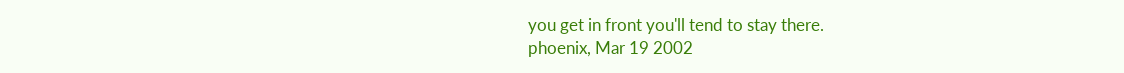you get in front you'll tend to stay there.
phoenix, Mar 19 2002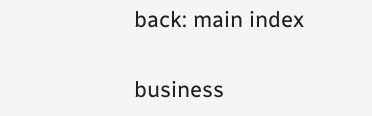back: main index

business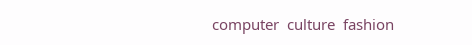computer  culture  fashion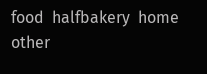food  halfbakery  home  other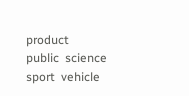product  public  science  sport  vehicle